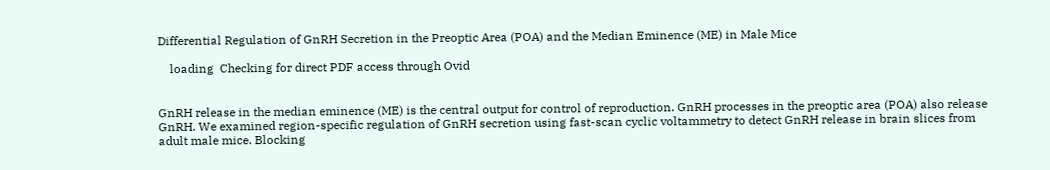Differential Regulation of GnRH Secretion in the Preoptic Area (POA) and the Median Eminence (ME) in Male Mice

    loading  Checking for direct PDF access through Ovid


GnRH release in the median eminence (ME) is the central output for control of reproduction. GnRH processes in the preoptic area (POA) also release GnRH. We examined region-specific regulation of GnRH secretion using fast-scan cyclic voltammetry to detect GnRH release in brain slices from adult male mice. Blocking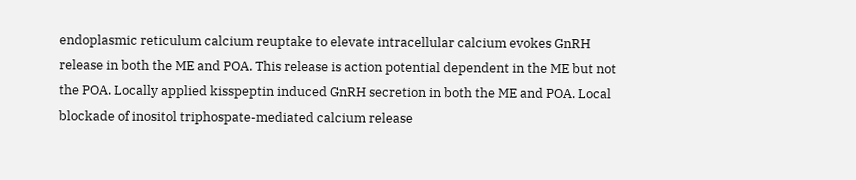endoplasmic reticulum calcium reuptake to elevate intracellular calcium evokes GnRH release in both the ME and POA. This release is action potential dependent in the ME but not the POA. Locally applied kisspeptin induced GnRH secretion in both the ME and POA. Local blockade of inositol triphospate-mediated calcium release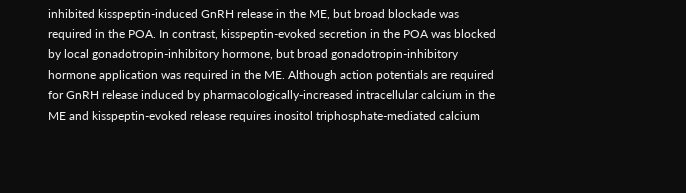inhibited kisspeptin-induced GnRH release in the ME, but broad blockade was required in the POA. In contrast, kisspeptin-evoked secretion in the POA was blocked by local gonadotropin-inhibitory hormone, but broad gonadotropin-inhibitory hormone application was required in the ME. Although action potentials are required for GnRH release induced by pharmacologically-increased intracellular calcium in the ME and kisspeptin-evoked release requires inositol triphosphate-mediated calcium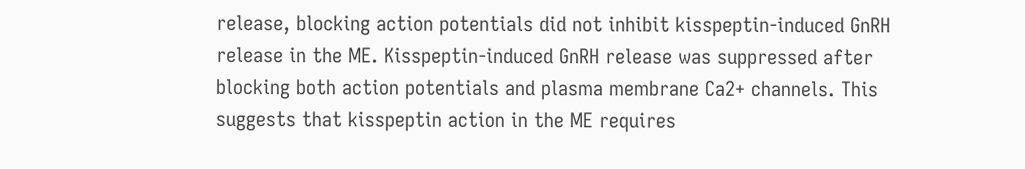release, blocking action potentials did not inhibit kisspeptin-induced GnRH release in the ME. Kisspeptin-induced GnRH release was suppressed after blocking both action potentials and plasma membrane Ca2+ channels. This suggests that kisspeptin action in the ME requires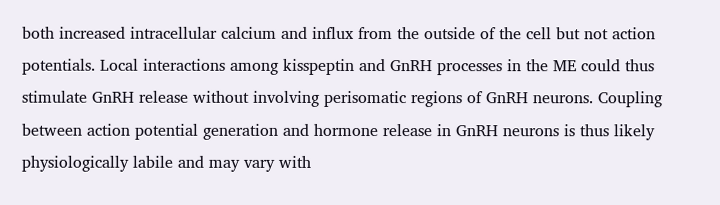both increased intracellular calcium and influx from the outside of the cell but not action potentials. Local interactions among kisspeptin and GnRH processes in the ME could thus stimulate GnRH release without involving perisomatic regions of GnRH neurons. Coupling between action potential generation and hormone release in GnRH neurons is thus likely physiologically labile and may vary with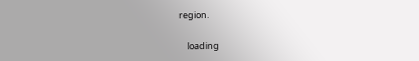region.

    loading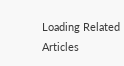Loading Related Articles